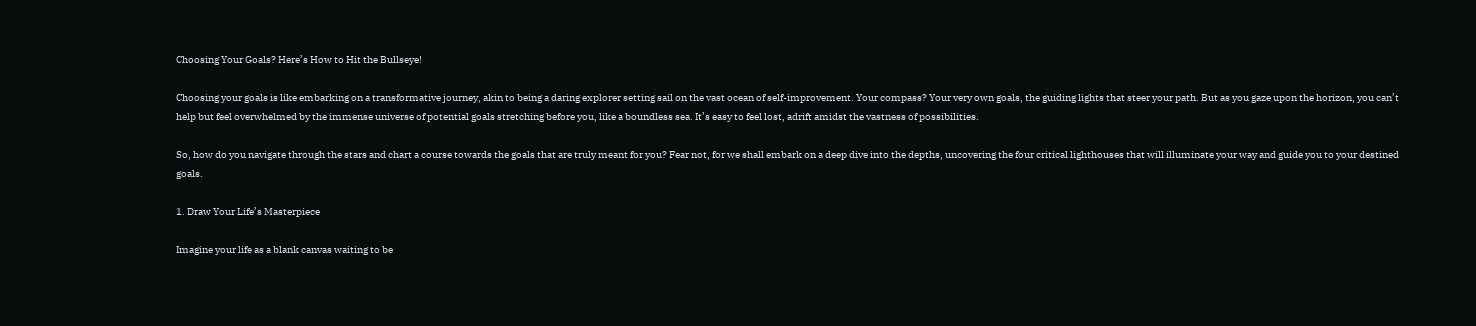Choosing Your Goals? Here’s How to Hit the Bullseye!

Choosing your goals is like embarking on a transformative journey, akin to being a daring explorer setting sail on the vast ocean of self-improvement. Your compass? Your very own goals, the guiding lights that steer your path. But as you gaze upon the horizon, you can’t help but feel overwhelmed by the immense universe of potential goals stretching before you, like a boundless sea. It’s easy to feel lost, adrift amidst the vastness of possibilities.

So, how do you navigate through the stars and chart a course towards the goals that are truly meant for you? Fear not, for we shall embark on a deep dive into the depths, uncovering the four critical lighthouses that will illuminate your way and guide you to your destined goals.

1. Draw Your Life’s Masterpiece

Imagine your life as a blank canvas waiting to be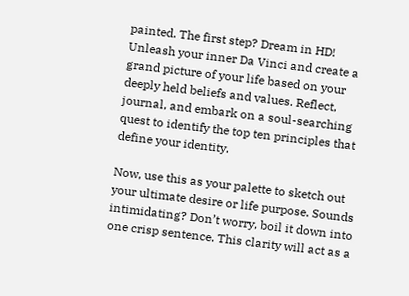painted. The first step? Dream in HD! Unleash your inner Da Vinci and create a grand picture of your life based on your deeply held beliefs and values. Reflect, journal, and embark on a soul-searching quest to identify the top ten principles that define your identity.

Now, use this as your palette to sketch out your ultimate desire or life purpose. Sounds intimidating? Don’t worry, boil it down into one crisp sentence. This clarity will act as a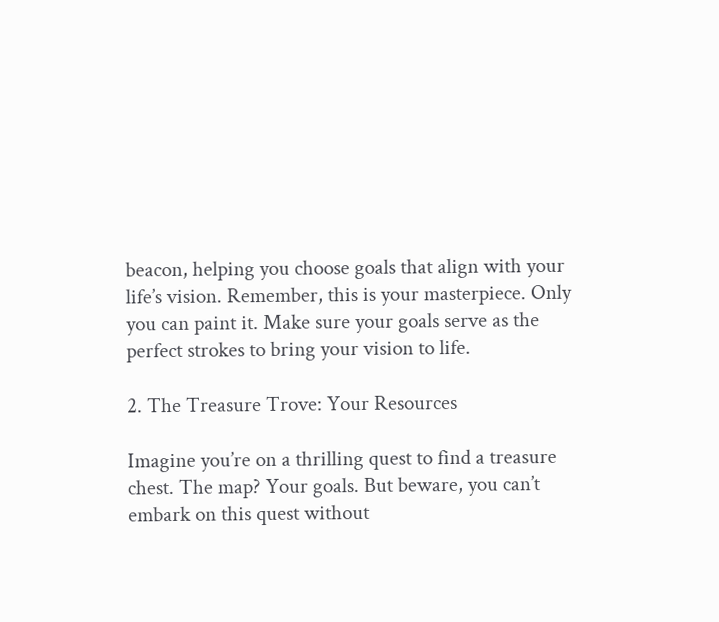beacon, helping you choose goals that align with your life’s vision. Remember, this is your masterpiece. Only you can paint it. Make sure your goals serve as the perfect strokes to bring your vision to life.

2. The Treasure Trove: Your Resources

Imagine you’re on a thrilling quest to find a treasure chest. The map? Your goals. But beware, you can’t embark on this quest without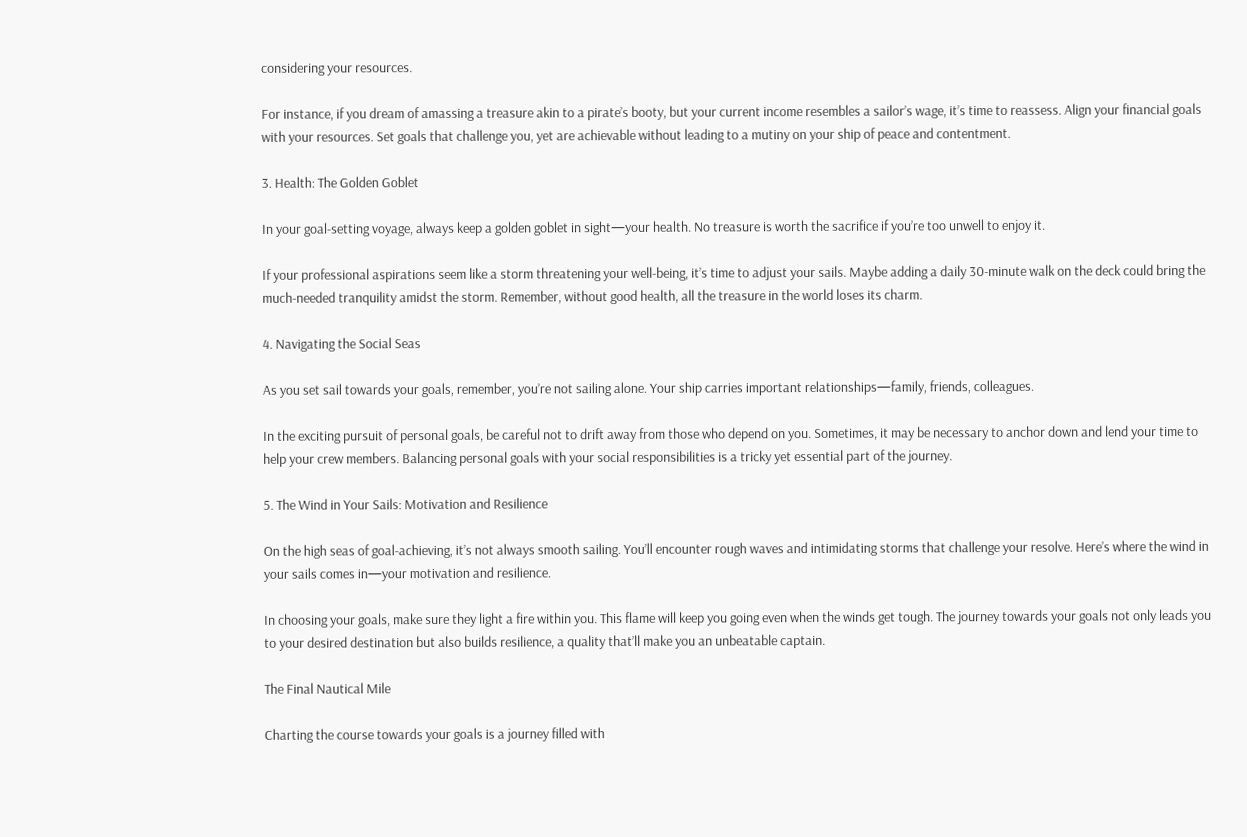considering your resources.

For instance, if you dream of amassing a treasure akin to a pirate’s booty, but your current income resembles a sailor’s wage, it’s time to reassess. Align your financial goals with your resources. Set goals that challenge you, yet are achievable without leading to a mutiny on your ship of peace and contentment.

3. Health: The Golden Goblet

In your goal-setting voyage, always keep a golden goblet in sight—your health. No treasure is worth the sacrifice if you’re too unwell to enjoy it.

If your professional aspirations seem like a storm threatening your well-being, it’s time to adjust your sails. Maybe adding a daily 30-minute walk on the deck could bring the much-needed tranquility amidst the storm. Remember, without good health, all the treasure in the world loses its charm.

4. Navigating the Social Seas

As you set sail towards your goals, remember, you’re not sailing alone. Your ship carries important relationships—family, friends, colleagues.

In the exciting pursuit of personal goals, be careful not to drift away from those who depend on you. Sometimes, it may be necessary to anchor down and lend your time to help your crew members. Balancing personal goals with your social responsibilities is a tricky yet essential part of the journey.

5. The Wind in Your Sails: Motivation and Resilience

On the high seas of goal-achieving, it’s not always smooth sailing. You’ll encounter rough waves and intimidating storms that challenge your resolve. Here’s where the wind in your sails comes in—your motivation and resilience.

In choosing your goals, make sure they light a fire within you. This flame will keep you going even when the winds get tough. The journey towards your goals not only leads you to your desired destination but also builds resilience, a quality that’ll make you an unbeatable captain.

The Final Nautical Mile

Charting the course towards your goals is a journey filled with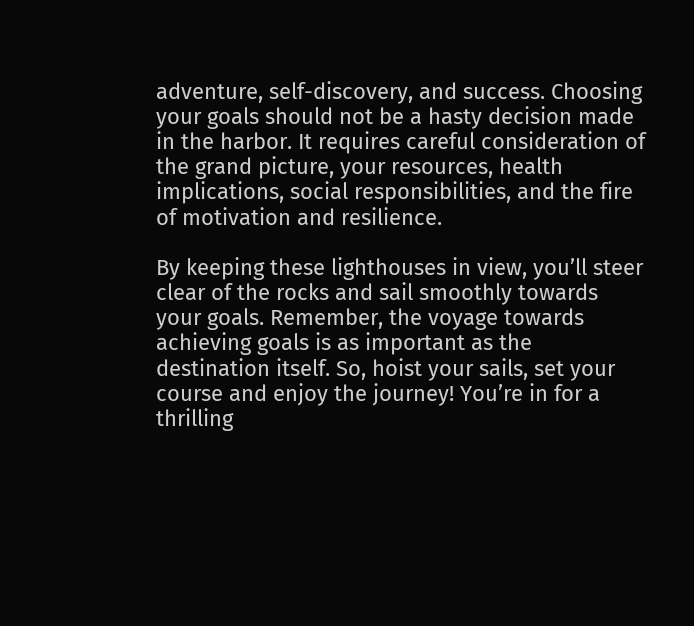adventure, self-discovery, and success. Choosing your goals should not be a hasty decision made in the harbor. It requires careful consideration of the grand picture, your resources, health implications, social responsibilities, and the fire of motivation and resilience.

By keeping these lighthouses in view, you’ll steer clear of the rocks and sail smoothly towards your goals. Remember, the voyage towards achieving goals is as important as the destination itself. So, hoist your sails, set your course and enjoy the journey! You’re in for a thrilling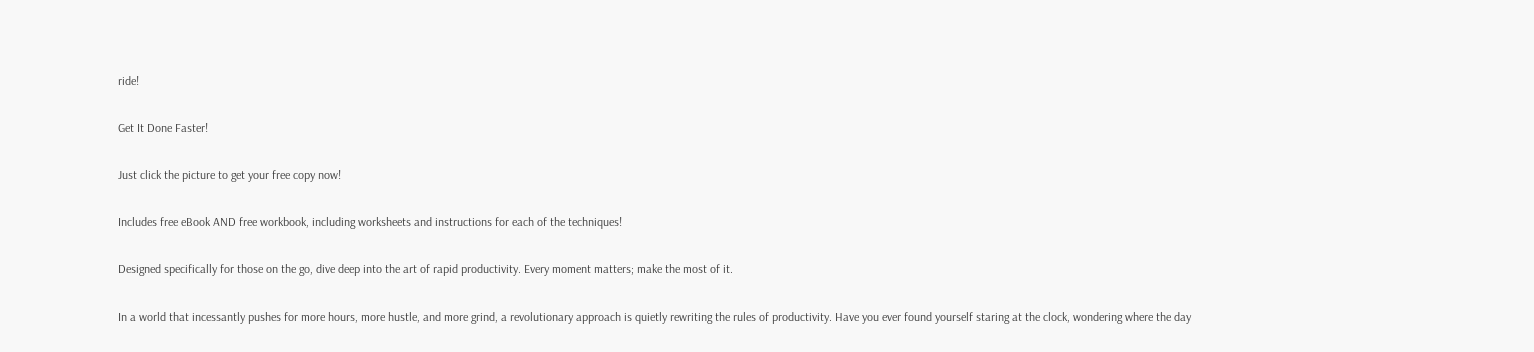ride!

Get It Done Faster!

Just click the picture to get your free copy now!

Includes free eBook AND free workbook, including worksheets and instructions for each of the techniques!

Designed specifically for those on the go, dive deep into the art of rapid productivity. Every moment matters; make the most of it.

In a world that incessantly pushes for more hours, more hustle, and more grind, a revolutionary approach is quietly rewriting the rules of productivity. Have you ever found yourself staring at the clock, wondering where the day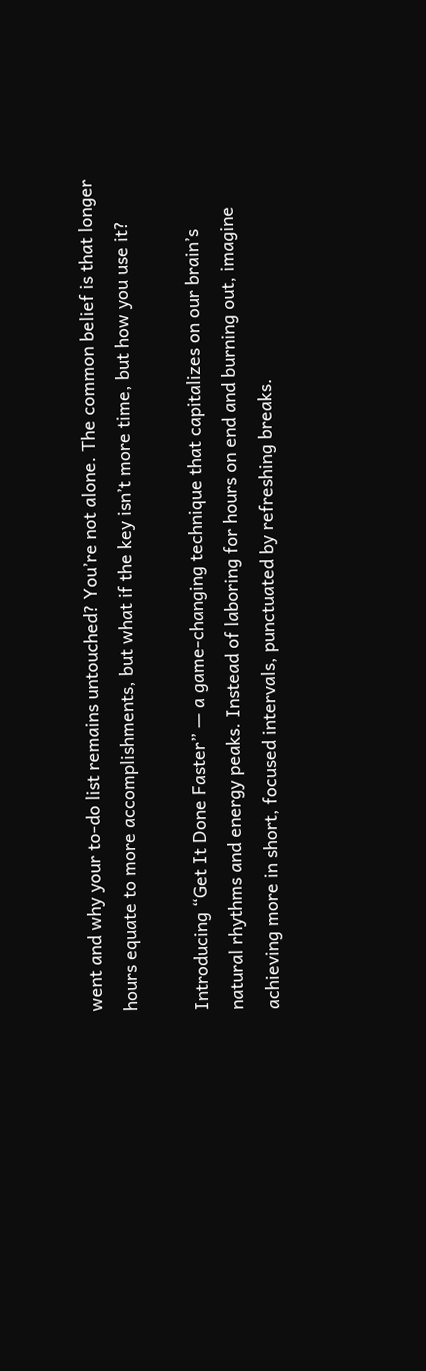went and why your to-do list remains untouched? You’re not alone. The common belief is that longer hours equate to more accomplishments, but what if the key isn’t more time, but how you use it?

Introducing “Get It Done Faster” — a game-changing technique that capitalizes on our brain’s natural rhythms and energy peaks. Instead of laboring for hours on end and burning out, imagine achieving more in short, focused intervals, punctuated by refreshing breaks.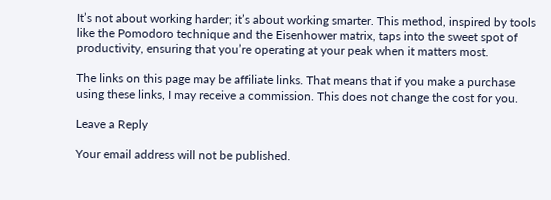It’s not about working harder; it’s about working smarter. This method, inspired by tools like the Pomodoro technique and the Eisenhower matrix, taps into the sweet spot of productivity, ensuring that you’re operating at your peak when it matters most.

The links on this page may be affiliate links. That means that if you make a purchase using these links, I may receive a commission. This does not change the cost for you.

Leave a Reply

Your email address will not be published.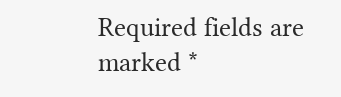Required fields are marked *